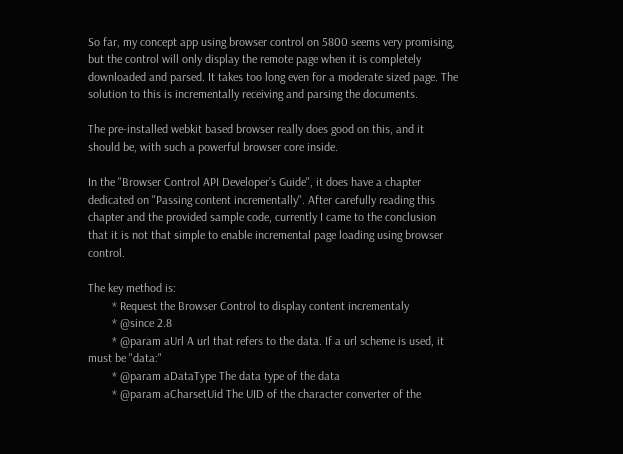So far, my concept app using browser control on 5800 seems very promising, but the control will only display the remote page when it is completely downloaded and parsed. It takes too long even for a moderate sized page. The solution to this is incrementally receiving and parsing the documents.

The pre-installed webkit based browser really does good on this, and it should be, with such a powerful browser core inside.

In the "Browser Control API Developer’s Guide", it does have a chapter dedicated on "Passing content incrementally". After carefully reading this chapter and the provided sample code, currently I came to the conclusion that it is not that simple to enable incremental page loading using browser control.

The key method is:
        * Request the Browser Control to display content incrementaly
        * @since 2.8
        * @param aUrl A url that refers to the data. If a url scheme is used, it must be "data:"
        * @param aDataType The data type of the data
        * @param aCharsetUid The UID of the character converter of the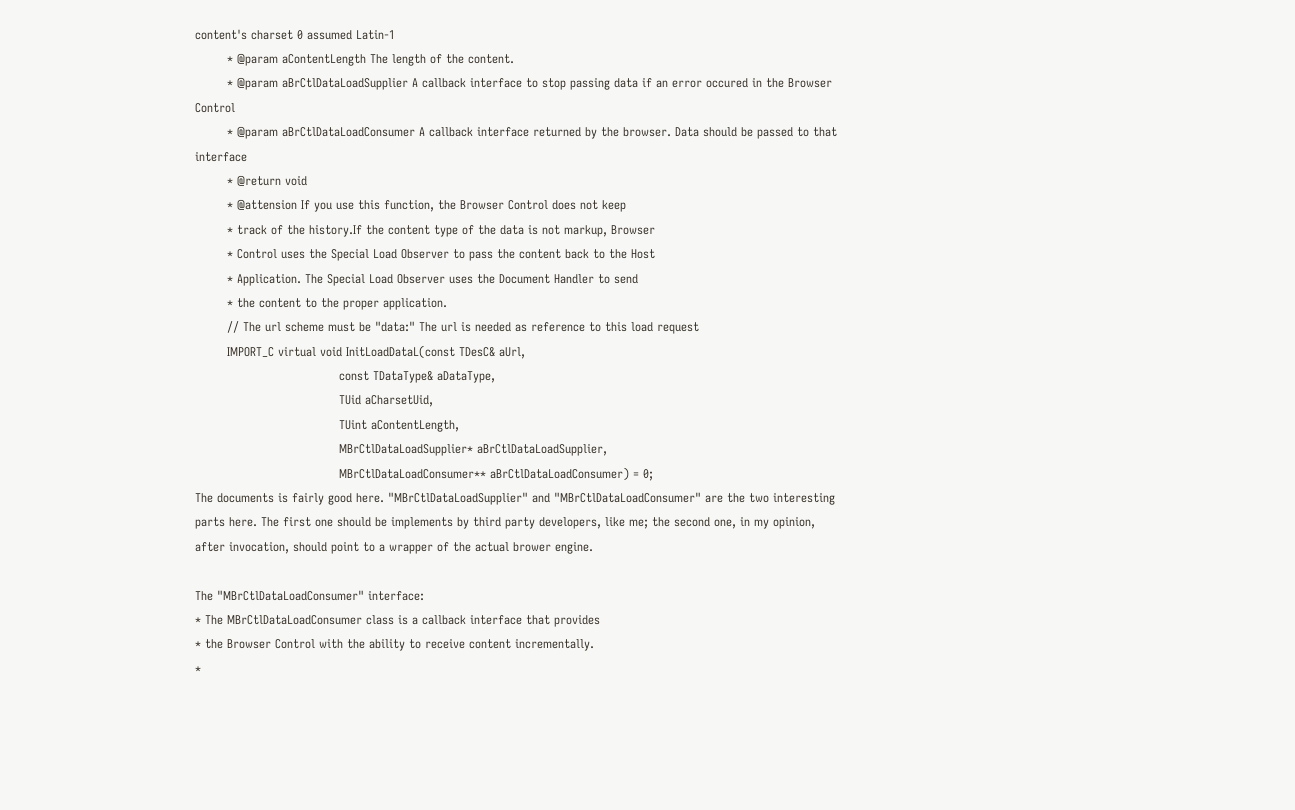content's charset 0 assumed Latin-1
        * @param aContentLength The length of the content.
        * @param aBrCtlDataLoadSupplier A callback interface to stop passing data if an error occured in the Browser Control
        * @param aBrCtlDataLoadConsumer A callback interface returned by the browser. Data should be passed to that interface
        * @return void
        * @attension If you use this function, the Browser Control does not keep
        * track of the history.If the content type of the data is not markup, Browser
        * Control uses the Special Load Observer to pass the content back to the Host
        * Application. The Special Load Observer uses the Document Handler to send
        * the content to the proper application.
        // The url scheme must be "data:" The url is needed as reference to this load request
        IMPORT_C virtual void InitLoadDataL(const TDesC& aUrl,
                                    const TDataType& aDataType,
                                    TUid aCharsetUid,
                                    TUint aContentLength,
                                    MBrCtlDataLoadSupplier* aBrCtlDataLoadSupplier,
                                    MBrCtlDataLoadConsumer** aBrCtlDataLoadConsumer) = 0;
The documents is fairly good here. "MBrCtlDataLoadSupplier" and "MBrCtlDataLoadConsumer" are the two interesting parts here. The first one should be implements by third party developers, like me; the second one, in my opinion, after invocation, should point to a wrapper of the actual brower engine.

The "MBrCtlDataLoadConsumer" interface:
* The MBrCtlDataLoadConsumer class is a callback interface that provides
* the Browser Control with the ability to receive content incrementally.
*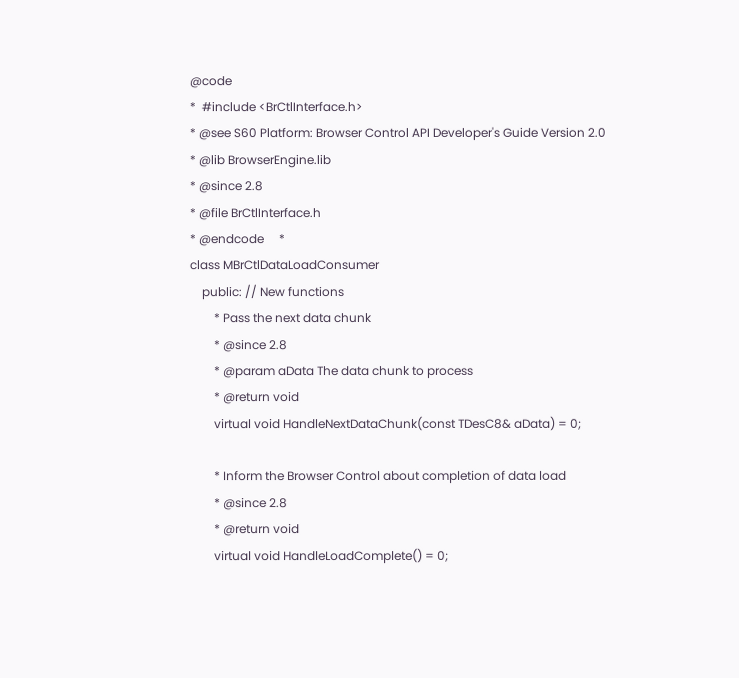@code
*  #include <BrCtlInterface.h>
* @see S60 Platform: Browser Control API Developer's Guide Version 2.0
* @lib BrowserEngine.lib
* @since 2.8
* @file BrCtlInterface.h
* @endcode     *
class MBrCtlDataLoadConsumer
    public: // New functions
        * Pass the next data chunk
        * @since 2.8
        * @param aData The data chunk to process
        * @return void
        virtual void HandleNextDataChunk(const TDesC8& aData) = 0;

        * Inform the Browser Control about completion of data load
        * @since 2.8
        * @return void
        virtual void HandleLoadComplete() = 0;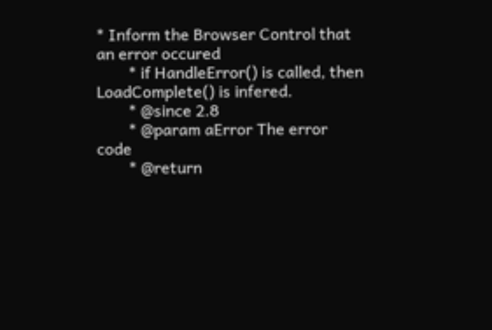* Inform the Browser Control that an error occured
        * if HandleError() is called, then LoadComplete() is infered.
        * @since 2.8
        * @param aError The error code
        * @return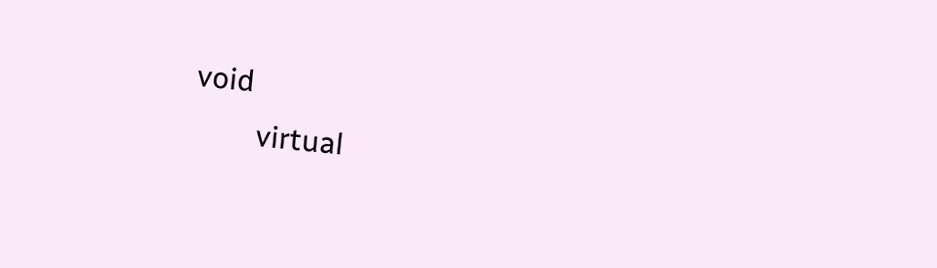void
        virtual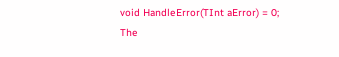void HandleError(TInt aError) = 0;
The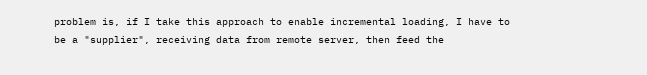problem is, if I take this approach to enable incremental loading, I have to be a "supplier", receiving data from remote server, then feed the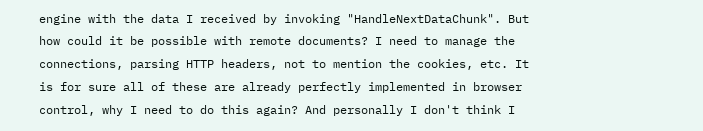engine with the data I received by invoking "HandleNextDataChunk". But how could it be possible with remote documents? I need to manage the connections, parsing HTTP headers, not to mention the cookies, etc. It is for sure all of these are already perfectly implemented in browser control, why I need to do this again? And personally I don't think I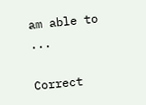am able to ...

Correct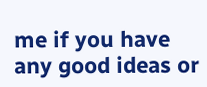me if you have any good ideas or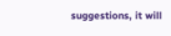suggestions, it will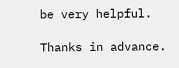be very helpful.

Thanks in advance.